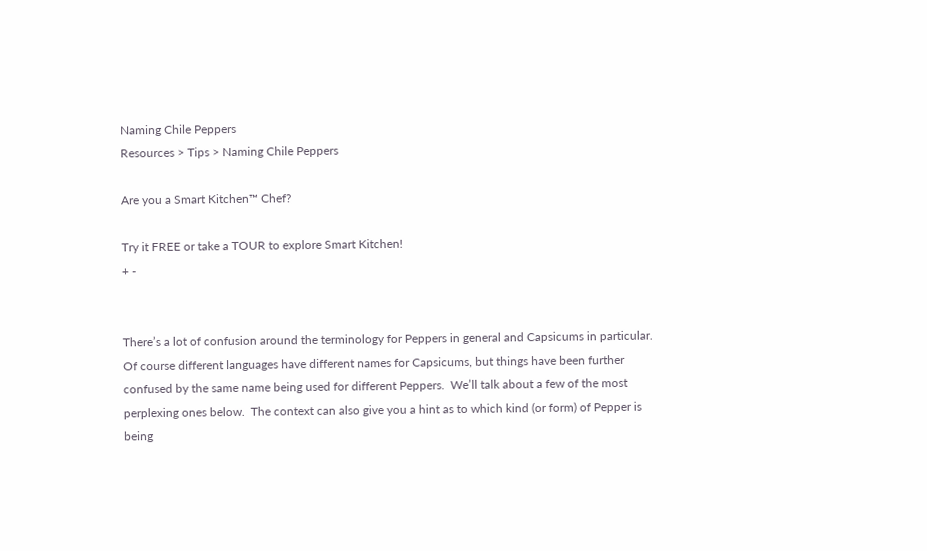Naming Chile Peppers
Resources > Tips > Naming Chile Peppers

Are you a Smart Kitchen™ Chef?

Try it FREE or take a TOUR to explore Smart Kitchen!
+ -


There’s a lot of confusion around the terminology for Peppers in general and Capsicums in particular.  Of course different languages have different names for Capsicums, but things have been further confused by the same name being used for different Peppers.  We’ll talk about a few of the most perplexing ones below.  The context can also give you a hint as to which kind (or form) of Pepper is being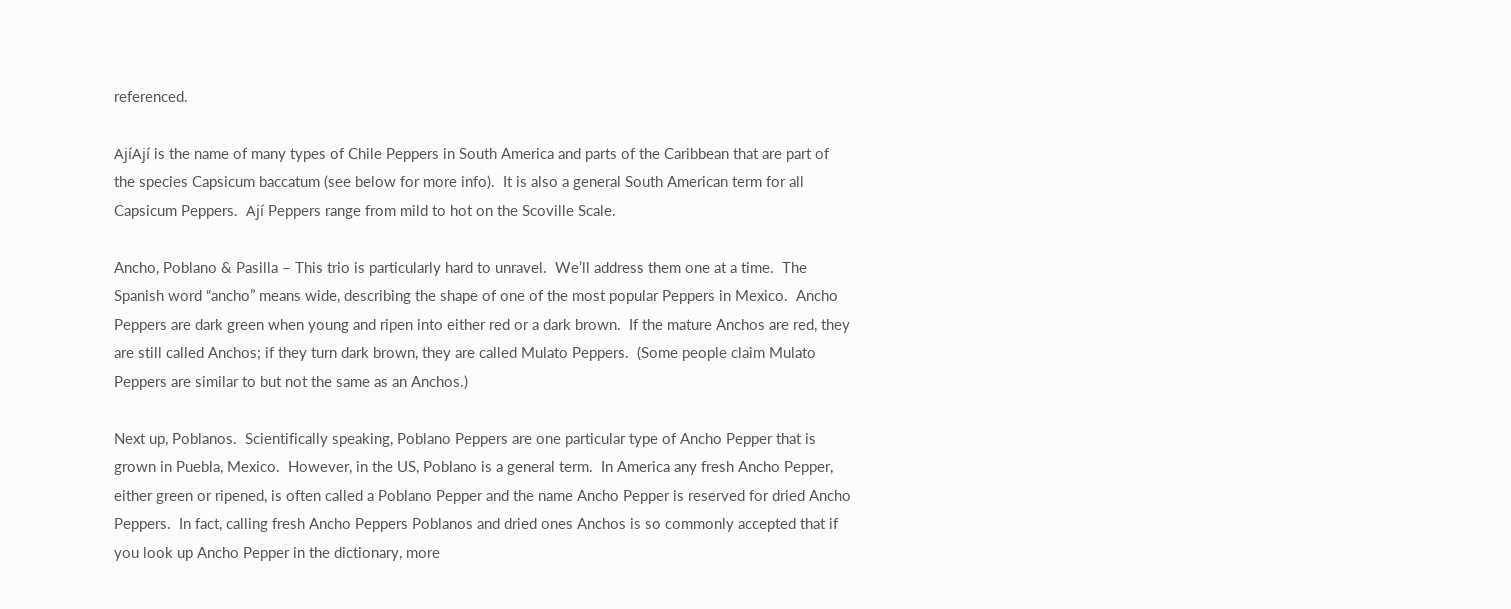referenced.

AjíAjí is the name of many types of Chile Peppers in South America and parts of the Caribbean that are part of the species Capsicum baccatum (see below for more info).  It is also a general South American term for all Capsicum Peppers.  Ají Peppers range from mild to hot on the Scoville Scale.

Ancho, Poblano & Pasilla – This trio is particularly hard to unravel.  We’ll address them one at a time.  The Spanish word “ancho” means wide, describing the shape of one of the most popular Peppers in Mexico.  Ancho Peppers are dark green when young and ripen into either red or a dark brown.  If the mature Anchos are red, they are still called Anchos; if they turn dark brown, they are called Mulato Peppers.  (Some people claim Mulato Peppers are similar to but not the same as an Anchos.)

Next up, Poblanos.  Scientifically speaking, Poblano Peppers are one particular type of Ancho Pepper that is grown in Puebla, Mexico.  However, in the US, Poblano is a general term.  In America any fresh Ancho Pepper, either green or ripened, is often called a Poblano Pepper and the name Ancho Pepper is reserved for dried Ancho Peppers.  In fact, calling fresh Ancho Peppers Poblanos and dried ones Anchos is so commonly accepted that if you look up Ancho Pepper in the dictionary, more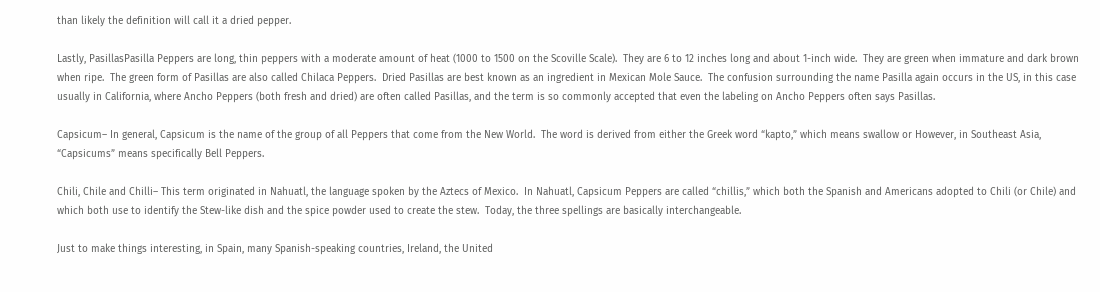than likely the definition will call it a dried pepper.

Lastly, PasillasPasilla Peppers are long, thin peppers with a moderate amount of heat (1000 to 1500 on the Scoville Scale).  They are 6 to 12 inches long and about 1-inch wide.  They are green when immature and dark brown when ripe.  The green form of Pasillas are also called Chilaca Peppers.  Dried Pasillas are best known as an ingredient in Mexican Mole Sauce.  The confusion surrounding the name Pasilla again occurs in the US, in this case usually in California, where Ancho Peppers (both fresh and dried) are often called Pasillas, and the term is so commonly accepted that even the labeling on Ancho Peppers often says Pasillas.

Capsicum– In general, Capsicum is the name of the group of all Peppers that come from the New World.  The word is derived from either the Greek word “kapto,” which means swallow or However, in Southeast Asia, “Capsicums” means specifically Bell Peppers.

Chili, Chile and Chilli– This term originated in Nahuatl, the language spoken by the Aztecs of Mexico.  In Nahuatl, Capsicum Peppers are called “chillis,” which both the Spanish and Americans adopted to Chili (or Chile) and which both use to identify the Stew-like dish and the spice powder used to create the stew.  Today, the three spellings are basically interchangeable.

Just to make things interesting, in Spain, many Spanish-speaking countries, Ireland, the United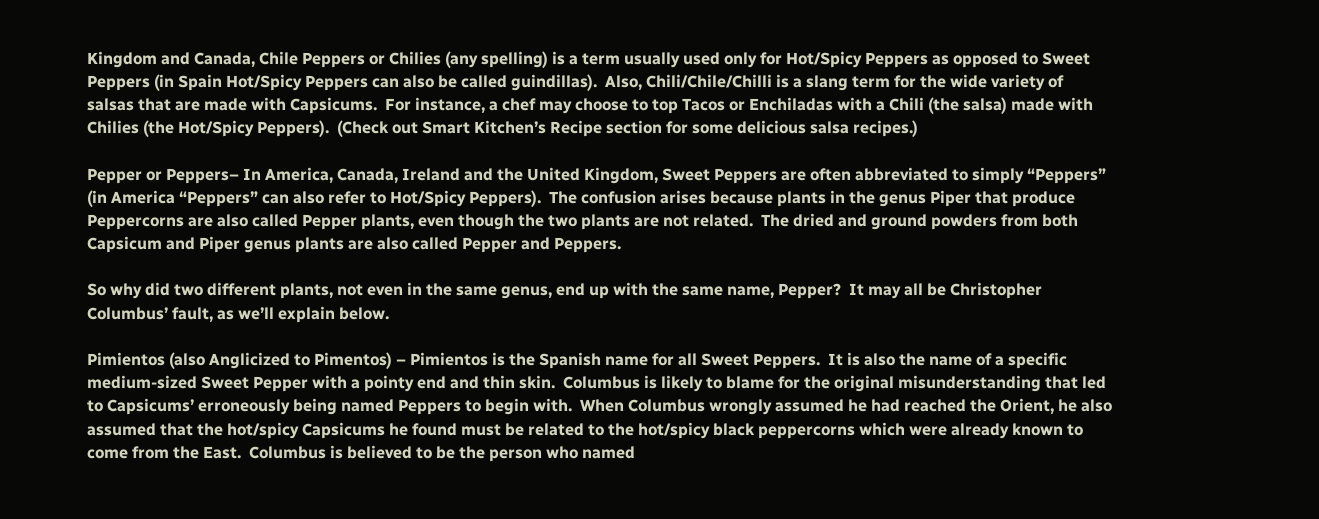Kingdom and Canada, Chile Peppers or Chilies (any spelling) is a term usually used only for Hot/Spicy Peppers as opposed to Sweet Peppers (in Spain Hot/Spicy Peppers can also be called guindillas).  Also, Chili/Chile/Chilli is a slang term for the wide variety of salsas that are made with Capsicums.  For instance, a chef may choose to top Tacos or Enchiladas with a Chili (the salsa) made with Chilies (the Hot/Spicy Peppers).  (Check out Smart Kitchen’s Recipe section for some delicious salsa recipes.)

Pepper or Peppers– In America, Canada, Ireland and the United Kingdom, Sweet Peppers are often abbreviated to simply “Peppers” (in America “Peppers” can also refer to Hot/Spicy Peppers).  The confusion arises because plants in the genus Piper that produce Peppercorns are also called Pepper plants, even though the two plants are not related.  The dried and ground powders from both Capsicum and Piper genus plants are also called Pepper and Peppers.

So why did two different plants, not even in the same genus, end up with the same name, Pepper?  It may all be Christopher Columbus’ fault, as we’ll explain below.

Pimientos (also Anglicized to Pimentos) – Pimientos is the Spanish name for all Sweet Peppers.  It is also the name of a specific medium-sized Sweet Pepper with a pointy end and thin skin.  Columbus is likely to blame for the original misunderstanding that led to Capsicums’ erroneously being named Peppers to begin with.  When Columbus wrongly assumed he had reached the Orient, he also assumed that the hot/spicy Capsicums he found must be related to the hot/spicy black peppercorns which were already known to come from the East.  Columbus is believed to be the person who named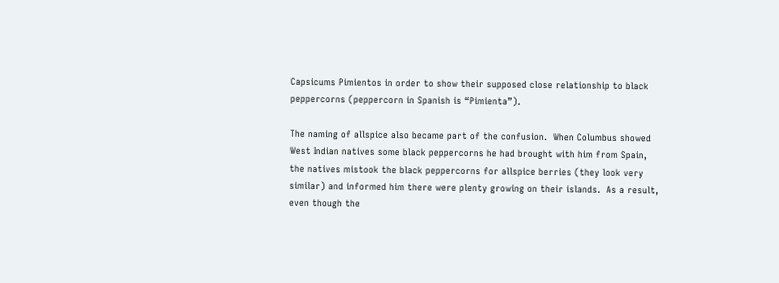Capsicums Pimientos in order to show their supposed close relationship to black peppercorns (peppercorn in Spanish is “Pimienta”).

The naming of allspice also became part of the confusion.  When Columbus showed West Indian natives some black peppercorns he had brought with him from Spain, the natives mistook the black peppercorns for allspice berries (they look very similar) and informed him there were plenty growing on their islands.  As a result, even though the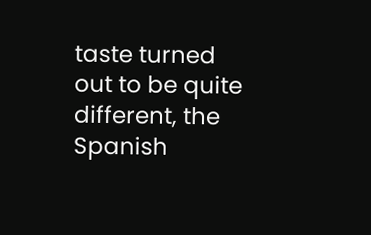taste turned out to be quite different, the Spanish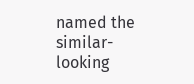named the similar-looking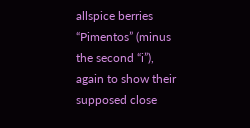allspice berries “Pimentos” (minus the second “i”), again to show their supposed close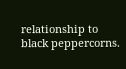relationship to black peppercorns.